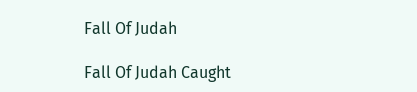Fall Of Judah

Fall Of Judah Caught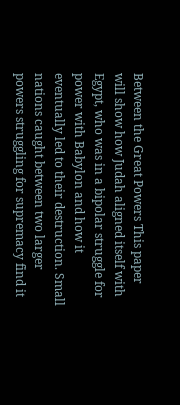Between the Great Powers This paper will show how Judah aligned itself with Egypt, who was in a bipolar struggle for power with Babylon and how it eventually led to their destruction. Small nations caught between two larger powers struggling for supremacy find it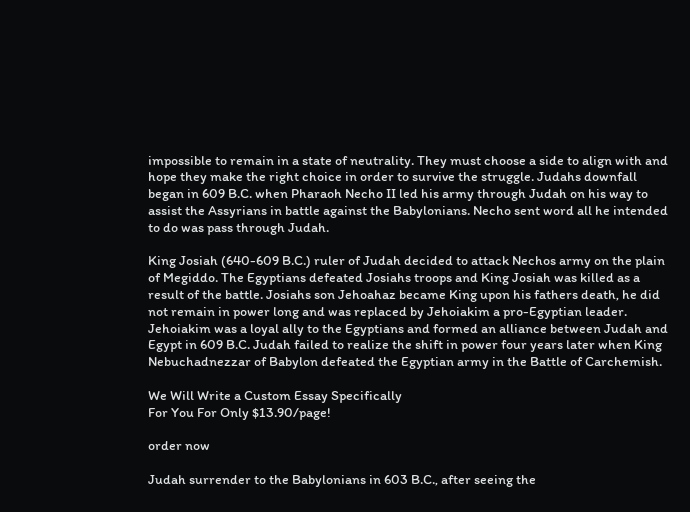impossible to remain in a state of neutrality. They must choose a side to align with and hope they make the right choice in order to survive the struggle. Judahs downfall began in 609 B.C. when Pharaoh Necho II led his army through Judah on his way to assist the Assyrians in battle against the Babylonians. Necho sent word all he intended to do was pass through Judah.

King Josiah (640-609 B.C.) ruler of Judah decided to attack Nechos army on the plain of Megiddo. The Egyptians defeated Josiahs troops and King Josiah was killed as a result of the battle. Josiahs son Jehoahaz became King upon his fathers death, he did not remain in power long and was replaced by Jehoiakim a pro-Egyptian leader. Jehoiakim was a loyal ally to the Egyptians and formed an alliance between Judah and Egypt in 609 B.C. Judah failed to realize the shift in power four years later when King Nebuchadnezzar of Babylon defeated the Egyptian army in the Battle of Carchemish.

We Will Write a Custom Essay Specifically
For You For Only $13.90/page!

order now

Judah surrender to the Babylonians in 603 B.C., after seeing the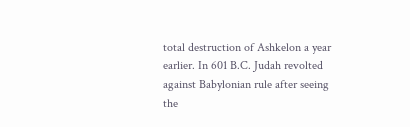total destruction of Ashkelon a year earlier. In 601 B.C. Judah revolted against Babylonian rule after seeing the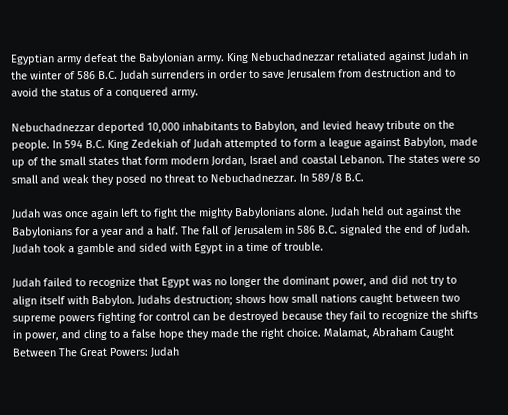Egyptian army defeat the Babylonian army. King Nebuchadnezzar retaliated against Judah in the winter of 586 B.C. Judah surrenders in order to save Jerusalem from destruction and to avoid the status of a conquered army.

Nebuchadnezzar deported 10,000 inhabitants to Babylon, and levied heavy tribute on the people. In 594 B.C. King Zedekiah of Judah attempted to form a league against Babylon, made up of the small states that form modern Jordan, Israel and coastal Lebanon. The states were so small and weak they posed no threat to Nebuchadnezzar. In 589/8 B.C.

Judah was once again left to fight the mighty Babylonians alone. Judah held out against the Babylonians for a year and a half. The fall of Jerusalem in 586 B.C. signaled the end of Judah. Judah took a gamble and sided with Egypt in a time of trouble.

Judah failed to recognize that Egypt was no longer the dominant power, and did not try to align itself with Babylon. Judahs destruction; shows how small nations caught between two supreme powers fighting for control can be destroyed because they fail to recognize the shifts in power, and cling to a false hope they made the right choice. Malamat, Abraham Caught Between The Great Powers: Judah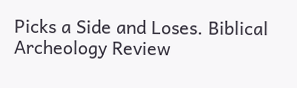Picks a Side and Loses. Biblical Archeology Review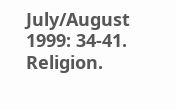July/August 1999: 34-41. Religion.